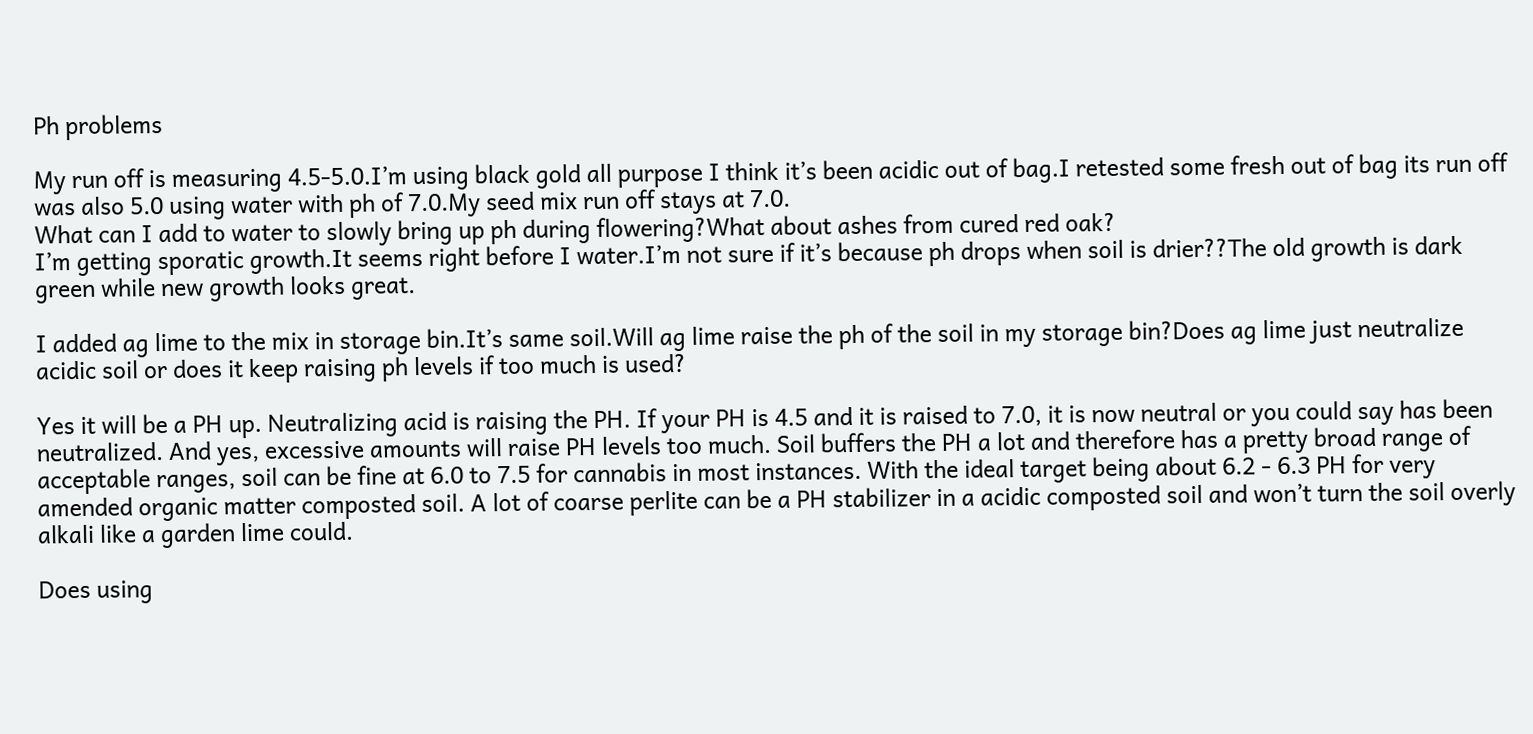Ph problems

My run off is measuring 4.5-5.0.I’m using black gold all purpose I think it’s been acidic out of bag.I retested some fresh out of bag its run off was also 5.0 using water with ph of 7.0.My seed mix run off stays at 7.0.
What can I add to water to slowly bring up ph during flowering?What about ashes from cured red oak?
I’m getting sporatic growth.It seems right before I water.I’m not sure if it’s because ph drops when soil is drier??The old growth is dark green while new growth looks great.

I added ag lime to the mix in storage bin.It’s same soil.Will ag lime raise the ph of the soil in my storage bin?Does ag lime just neutralize acidic soil or does it keep raising ph levels if too much is used?

Yes it will be a PH up. Neutralizing acid is raising the PH. If your PH is 4.5 and it is raised to 7.0, it is now neutral or you could say has been neutralized. And yes, excessive amounts will raise PH levels too much. Soil buffers the PH a lot and therefore has a pretty broad range of acceptable ranges, soil can be fine at 6.0 to 7.5 for cannabis in most instances. With the ideal target being about 6.2 - 6.3 PH for very amended organic matter composted soil. A lot of coarse perlite can be a PH stabilizer in a acidic composted soil and won’t turn the soil overly alkali like a garden lime could.

Does using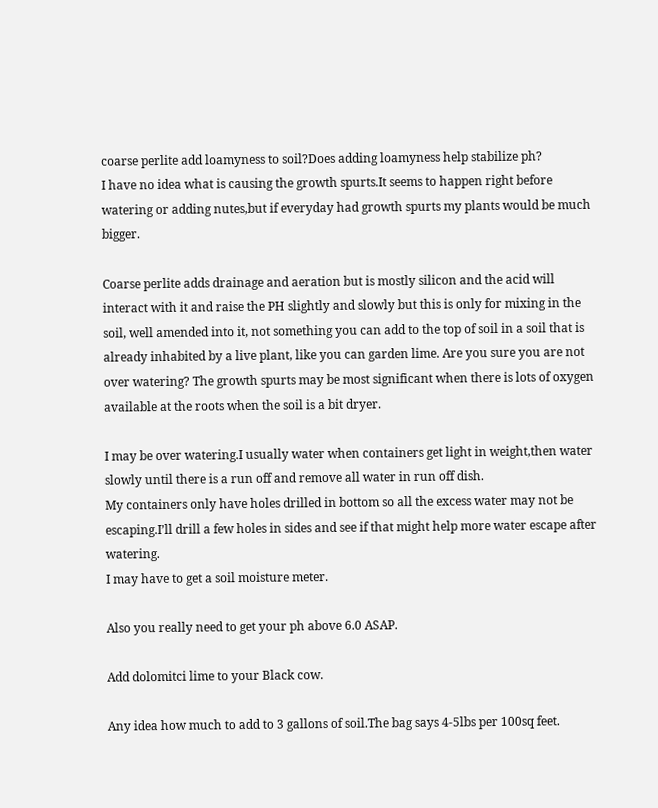coarse perlite add loamyness to soil?Does adding loamyness help stabilize ph?
I have no idea what is causing the growth spurts.It seems to happen right before watering or adding nutes,but if everyday had growth spurts my plants would be much bigger.

Coarse perlite adds drainage and aeration but is mostly silicon and the acid will interact with it and raise the PH slightly and slowly but this is only for mixing in the soil, well amended into it, not something you can add to the top of soil in a soil that is already inhabited by a live plant, like you can garden lime. Are you sure you are not over watering? The growth spurts may be most significant when there is lots of oxygen available at the roots when the soil is a bit dryer.

I may be over watering.I usually water when containers get light in weight,then water slowly until there is a run off and remove all water in run off dish.
My containers only have holes drilled in bottom so all the excess water may not be escaping.I’ll drill a few holes in sides and see if that might help more water escape after watering.
I may have to get a soil moisture meter.

Also you really need to get your ph above 6.0 ASAP.

Add dolomitci lime to your Black cow.

Any idea how much to add to 3 gallons of soil.The bag says 4-5lbs per 100sq feet.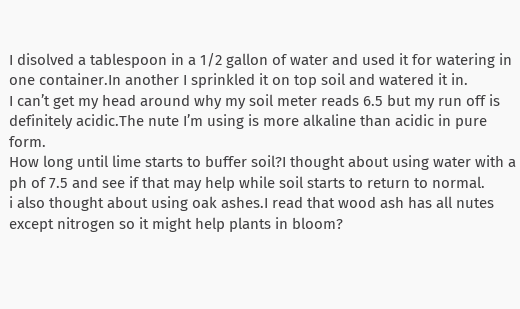I disolved a tablespoon in a 1/2 gallon of water and used it for watering in one container.In another I sprinkled it on top soil and watered it in.
I can’t get my head around why my soil meter reads 6.5 but my run off is definitely acidic.The nute I’m using is more alkaline than acidic in pure form.
How long until lime starts to buffer soil?I thought about using water with a ph of 7.5 and see if that may help while soil starts to return to normal.
i also thought about using oak ashes.I read that wood ash has all nutes except nitrogen so it might help plants in bloom?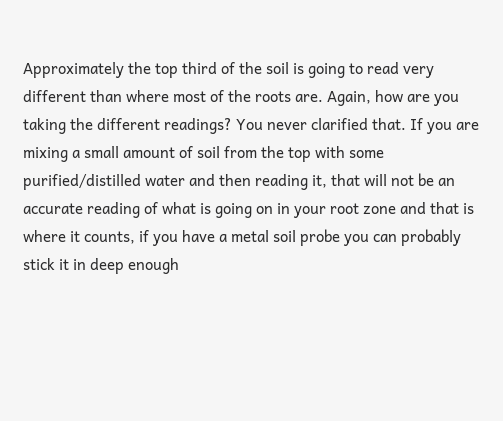Approximately the top third of the soil is going to read very different than where most of the roots are. Again, how are you taking the different readings? You never clarified that. If you are mixing a small amount of soil from the top with some purified/distilled water and then reading it, that will not be an accurate reading of what is going on in your root zone and that is where it counts, if you have a metal soil probe you can probably stick it in deep enough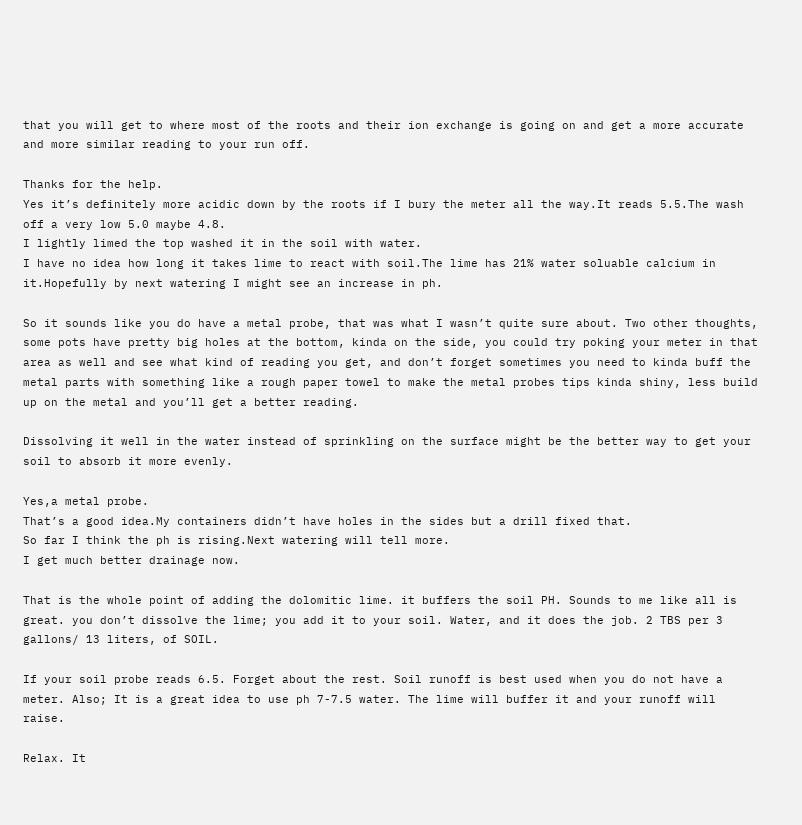that you will get to where most of the roots and their ion exchange is going on and get a more accurate and more similar reading to your run off.

Thanks for the help.
Yes it’s definitely more acidic down by the roots if I bury the meter all the way.It reads 5.5.The wash off a very low 5.0 maybe 4.8.
I lightly limed the top washed it in the soil with water.
I have no idea how long it takes lime to react with soil.The lime has 21% water soluable calcium in it.Hopefully by next watering I might see an increase in ph.

So it sounds like you do have a metal probe, that was what I wasn’t quite sure about. Two other thoughts, some pots have pretty big holes at the bottom, kinda on the side, you could try poking your meter in that area as well and see what kind of reading you get, and don’t forget sometimes you need to kinda buff the metal parts with something like a rough paper towel to make the metal probes tips kinda shiny, less build up on the metal and you’ll get a better reading.

Dissolving it well in the water instead of sprinkling on the surface might be the better way to get your soil to absorb it more evenly.

Yes,a metal probe.
That’s a good idea.My containers didn’t have holes in the sides but a drill fixed that.
So far I think the ph is rising.Next watering will tell more.
I get much better drainage now.

That is the whole point of adding the dolomitic lime. it buffers the soil PH. Sounds to me like all is great. you don’t dissolve the lime; you add it to your soil. Water, and it does the job. 2 TBS per 3 gallons/ 13 liters, of SOIL.

If your soil probe reads 6.5. Forget about the rest. Soil runoff is best used when you do not have a meter. Also; It is a great idea to use ph 7-7.5 water. The lime will buffer it and your runoff will raise.

Relax. It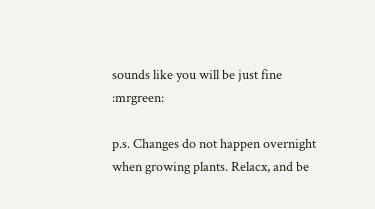sounds like you will be just fine :mrgreen:

p.s. Changes do not happen overnight when growing plants. Relacx, and be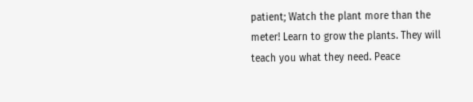patient; Watch the plant more than the meter! Learn to grow the plants. They will teach you what they need. Peace